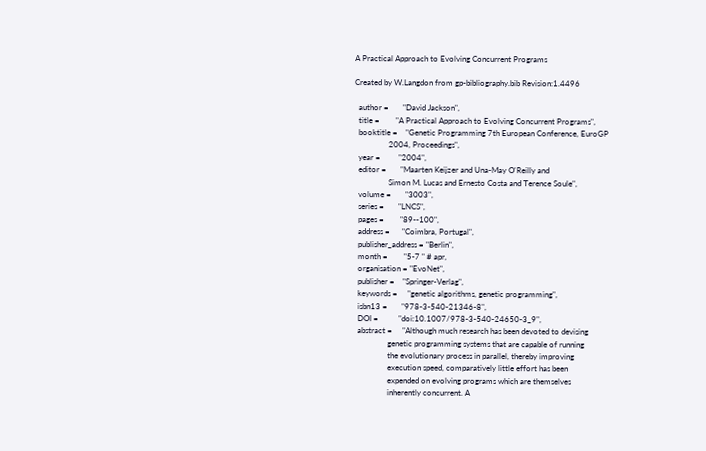A Practical Approach to Evolving Concurrent Programs

Created by W.Langdon from gp-bibliography.bib Revision:1.4496

  author =       "David Jackson",
  title =        "A Practical Approach to Evolving Concurrent Programs",
  booktitle =    "Genetic Programming 7th European Conference, EuroGP
                 2004, Proceedings",
  year =         "2004",
  editor =       "Maarten Keijzer and Una-May O'Reilly and
                 Simon M. Lucas and Ernesto Costa and Terence Soule",
  volume =       "3003",
  series =       "LNCS",
  pages =        "89--100",
  address =      "Coimbra, Portugal",
  publisher_address = "Berlin",
  month =        "5-7 " # apr,
  organisation = "EvoNet",
  publisher =    "Springer-Verlag",
  keywords =     "genetic algorithms, genetic programming",
  isbn13 =       "978-3-540-21346-8",
  DOI =          "doi:10.1007/978-3-540-24650-3_9",
  abstract =     "Although much research has been devoted to devising
                 genetic programming systems that are capable of running
                 the evolutionary process in parallel, thereby improving
                 execution speed, comparatively little effort has been
                 expended on evolving programs which are themselves
                 inherently concurrent. A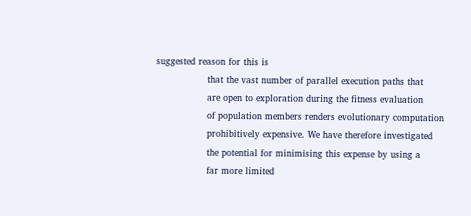suggested reason for this is
                 that the vast number of parallel execution paths that
                 are open to exploration during the fitness evaluation
                 of population members renders evolutionary computation
                 prohibitively expensive. We have therefore investigated
                 the potential for minimising this expense by using a
                 far more limited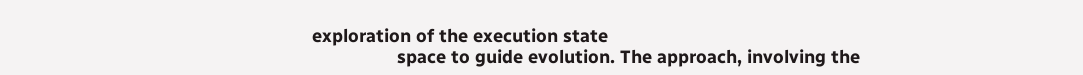exploration of the execution state
                 space to guide evolution. The approach, involving the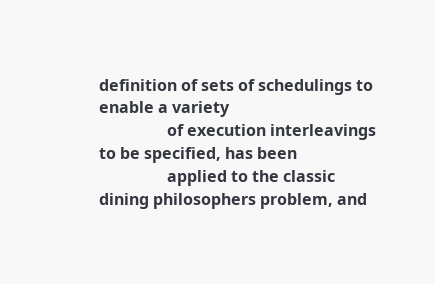definition of sets of schedulings to enable a variety
                 of execution interleavings to be specified, has been
                 applied to the classic dining philosophers problem, and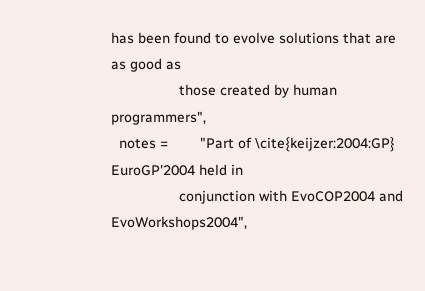has been found to evolve solutions that are as good as
                 those created by human programmers",
  notes =        "Part of \cite{keijzer:2004:GP} EuroGP'2004 held in
                 conjunction with EvoCOP2004 and EvoWorkshops2004",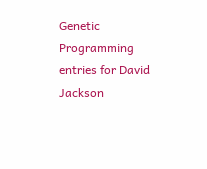Genetic Programming entries for David Jackson